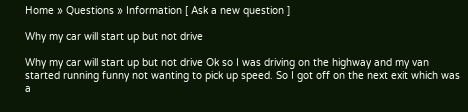Home » Questions » Information [ Ask a new question ]

Why my car will start up but not drive

Why my car will start up but not drive Ok so I was driving on the highway and my van started running funny not wanting to pick up speed. So I got off on the next exit which was a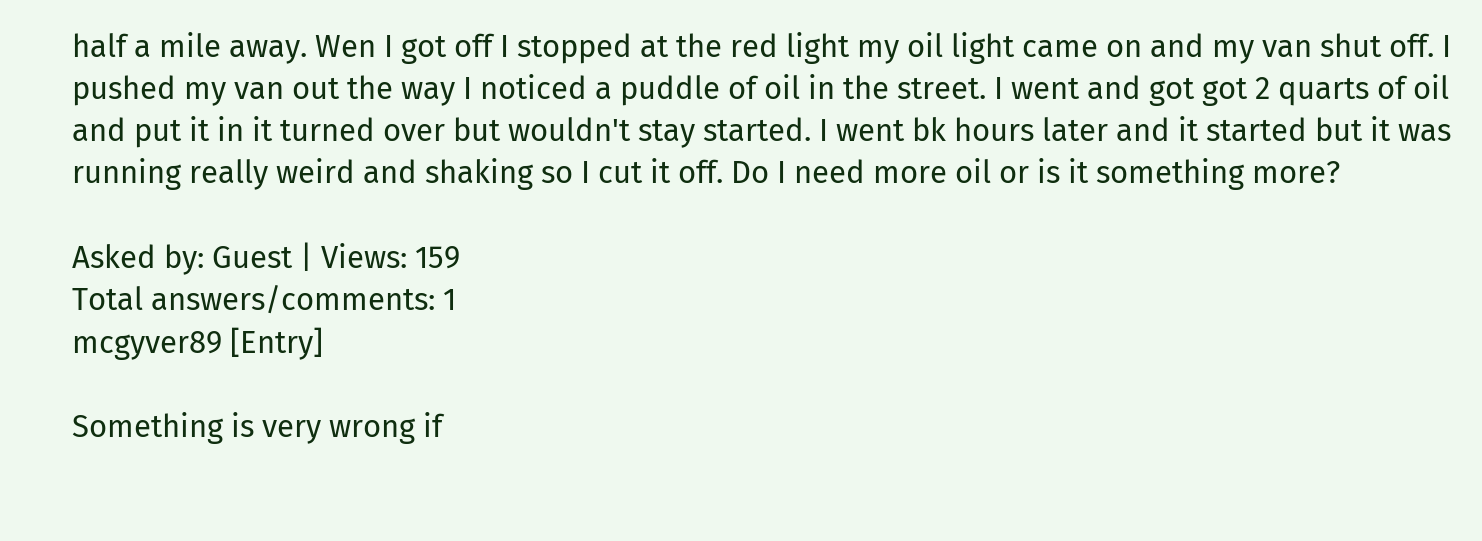half a mile away. Wen I got off I stopped at the red light my oil light came on and my van shut off. I pushed my van out the way I noticed a puddle of oil in the street. I went and got got 2 quarts of oil and put it in it turned over but wouldn't stay started. I went bk hours later and it started but it was running really weird and shaking so I cut it off. Do I need more oil or is it something more?

Asked by: Guest | Views: 159
Total answers/comments: 1
mcgyver89 [Entry]

Something is very wrong if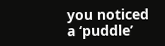you noticed a ‘puddle’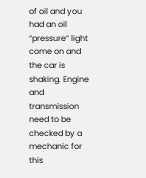of oil and you had an oil “pressure” light come on and the car is shaking. Engine and transmission need to be checked by a mechanic for this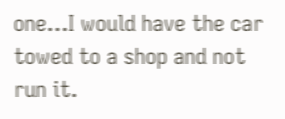one…I would have the car towed to a shop and not run it.